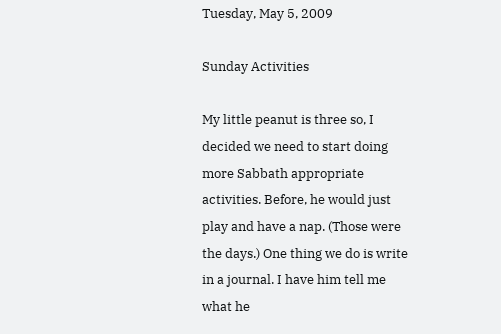Tuesday, May 5, 2009

Sunday Activities

My little peanut is three so, I decided we need to start doing more Sabbath appropriate activities. Before, he would just play and have a nap. (Those were the days.) One thing we do is write in a journal. I have him tell me what he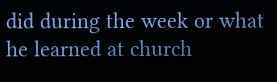did during the week or what he learned at church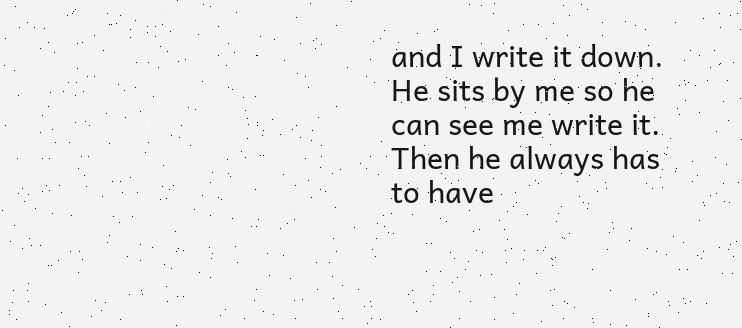and I write it down. He sits by me so he can see me write it. Then he always has to have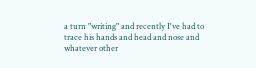a turn "writing" and recently I've had to trace his hands and head and nose and whatever other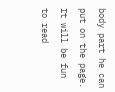body part he can put on the page. It will be fun to read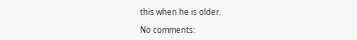this when he is older.

No comments: